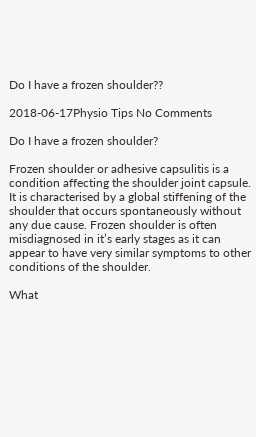Do I have a frozen shoulder??

2018-06-17Physio Tips No Comments

Do I have a frozen shoulder?

Frozen shoulder or adhesive capsulitis is a condition affecting the shoulder joint capsule. It is characterised by a global stiffening of the shoulder that occurs spontaneously without any due cause. Frozen shoulder is often misdiagnosed in it’s early stages as it can appear to have very similar symptoms to other conditions of the shoulder.

What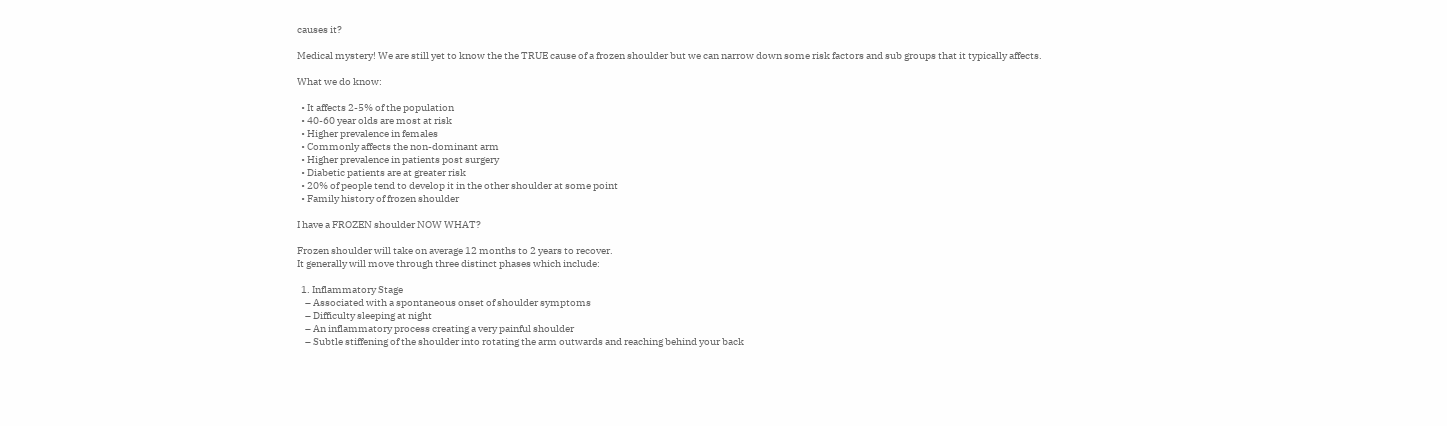causes it?

Medical mystery! We are still yet to know the the TRUE cause of a frozen shoulder but we can narrow down some risk factors and sub groups that it typically affects.

What we do know:

  • It affects 2-5% of the population
  • 40-60 year olds are most at risk
  • Higher prevalence in females
  • Commonly affects the non-dominant arm
  • Higher prevalence in patients post surgery
  • Diabetic patients are at greater risk
  • 20% of people tend to develop it in the other shoulder at some point
  • Family history of frozen shoulder

I have a FROZEN shoulder NOW WHAT?

Frozen shoulder will take on average 12 months to 2 years to recover.
It generally will move through three distinct phases which include:

  1. Inflammatory Stage
    – Associated with a spontaneous onset of shoulder symptoms
    – Difficulty sleeping at night
    – An inflammatory process creating a very painful shoulder
    – Subtle stiffening of the shoulder into rotating the arm outwards and reaching behind your back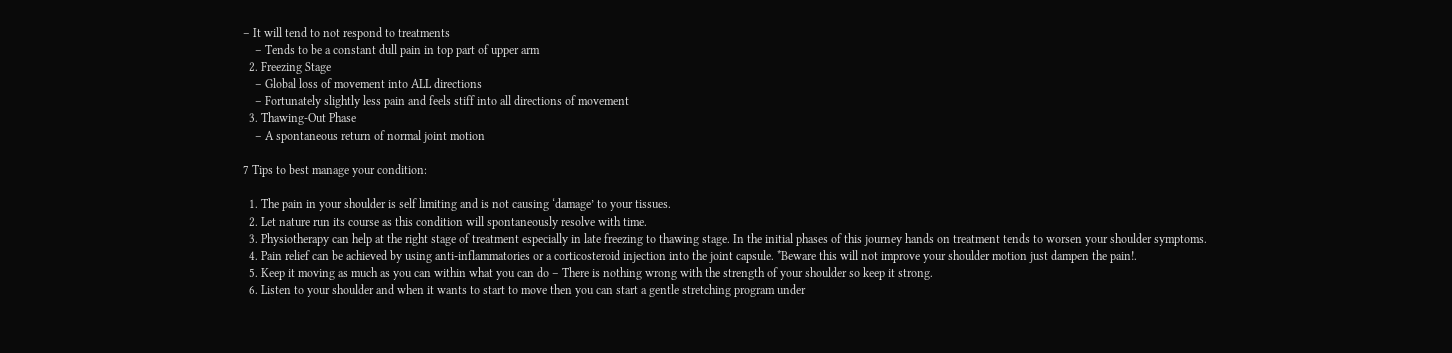– It will tend to not respond to treatments
    – Tends to be a constant dull pain in top part of upper arm
  2. Freezing Stage
    – Global loss of movement into ALL directions
    – Fortunately slightly less pain and feels stiff into all directions of movement
  3. Thawing-Out Phase
    – A spontaneous return of normal joint motion

7 Tips to best manage your condition:

  1. The pain in your shoulder is self limiting and is not causing ‘damage’ to your tissues.
  2. Let nature run its course as this condition will spontaneously resolve with time.
  3. Physiotherapy can help at the right stage of treatment especially in late freezing to thawing stage. In the initial phases of this journey hands on treatment tends to worsen your shoulder symptoms.
  4. Pain relief can be achieved by using anti-inflammatories or a corticosteroid injection into the joint capsule. *Beware this will not improve your shoulder motion just dampen the pain!.
  5. Keep it moving as much as you can within what you can do – There is nothing wrong with the strength of your shoulder so keep it strong.
  6. Listen to your shoulder and when it wants to start to move then you can start a gentle stretching program under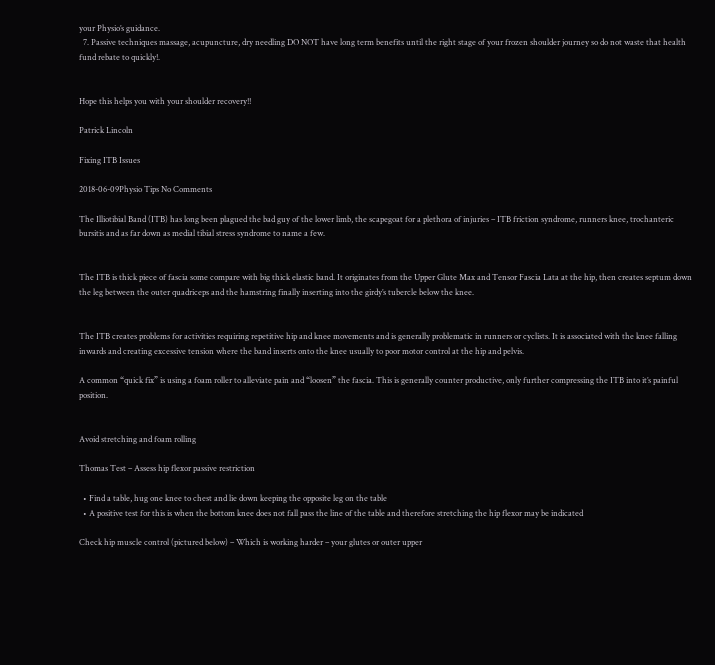your Physio’s guidance.
  7. Passive techniques massage, acupuncture, dry needling DO NOT have long term benefits until the right stage of your frozen shoulder journey so do not waste that health fund rebate to quickly!.


Hope this helps you with your shoulder recovery!!

Patrick Lincoln

Fixing ITB Issues

2018-06-09Physio Tips No Comments

The Illiotibial Band (ITB) has long been plagued the bad guy of the lower limb, the scapegoat for a plethora of injuries – ITB friction syndrome, runners knee, trochanteric bursitis and as far down as medial tibial stress syndrome to name a few.


The ITB is thick piece of fascia some compare with big thick elastic band. It originates from the Upper Glute Max and Tensor Fascia Lata at the hip, then creates septum down the leg between the outer quadriceps and the hamstring finally inserting into the girdy’s tubercle below the knee.


The ITB creates problems for activities requiring repetitive hip and knee movements and is generally problematic in runners or cyclists. It is associated with the knee falling inwards and creating excessive tension where the band inserts onto the knee usually to poor motor control at the hip and pelvis.

A common “quick fix” is using a foam roller to alleviate pain and “loosen” the fascia. This is generally counter productive, only further compressing the ITB into it’s painful position.


Avoid stretching and foam rolling

Thomas Test – Assess hip flexor passive restriction

  • Find a table, hug one knee to chest and lie down keeping the opposite leg on the table
  • A positive test for this is when the bottom knee does not fall pass the line of the table and therefore stretching the hip flexor may be indicated

Check hip muscle control (pictured below) – Which is working harder – your glutes or outer upper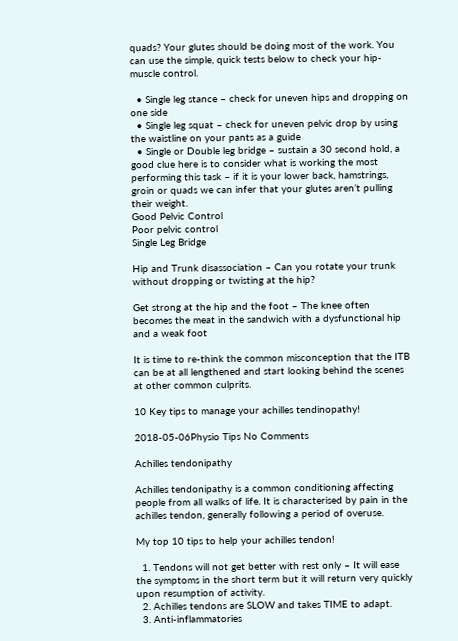quads? Your glutes should be doing most of the work. You can use the simple, quick tests below to check your hip-muscle control.

  • Single leg stance – check for uneven hips and dropping on one side
  • Single leg squat – check for uneven pelvic drop by using the waistline on your pants as a guide
  • Single or Double leg bridge – sustain a 30 second hold, a good clue here is to consider what is working the most performing this task – if it is your lower back, hamstrings, groin or quads we can infer that your glutes aren’t pulling their weight.
Good Pelvic Control
Poor pelvic control
Single Leg Bridge

Hip and Trunk disassociation – Can you rotate your trunk without dropping or twisting at the hip?

Get strong at the hip and the foot – The knee often becomes the meat in the sandwich with a dysfunctional hip and a weak foot

It is time to re-think the common misconception that the ITB can be at all lengthened and start looking behind the scenes at other common culprits.

10 Key tips to manage your achilles tendinopathy!

2018-05-06Physio Tips No Comments

Achilles tendonipathy

Achilles tendonipathy is a common conditioning affecting people from all walks of life. It is characterised by pain in the achilles tendon, generally following a period of overuse.

My top 10 tips to help your achilles tendon!

  1. Tendons will not get better with rest only – It will ease the symptoms in the short term but it will return very quickly upon resumption of activity.
  2. Achilles tendons are SLOW and takes TIME to adapt.
  3. Anti-inflammatories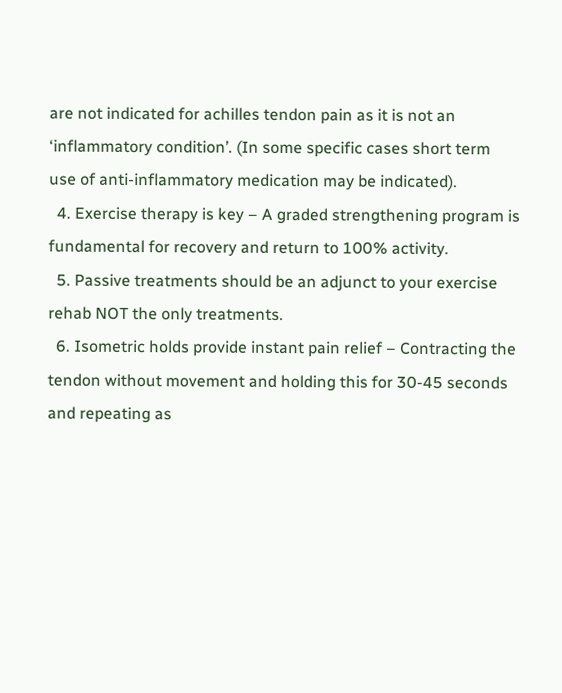are not indicated for achilles tendon pain as it is not an ‘inflammatory condition’. (In some specific cases short term use of anti-inflammatory medication may be indicated).
  4. Exercise therapy is key – A graded strengthening program is fundamental for recovery and return to 100% activity.
  5. Passive treatments should be an adjunct to your exercise rehab NOT the only treatments.
  6. Isometric holds provide instant pain relief – Contracting the tendon without movement and holding this for 30-45 seconds and repeating as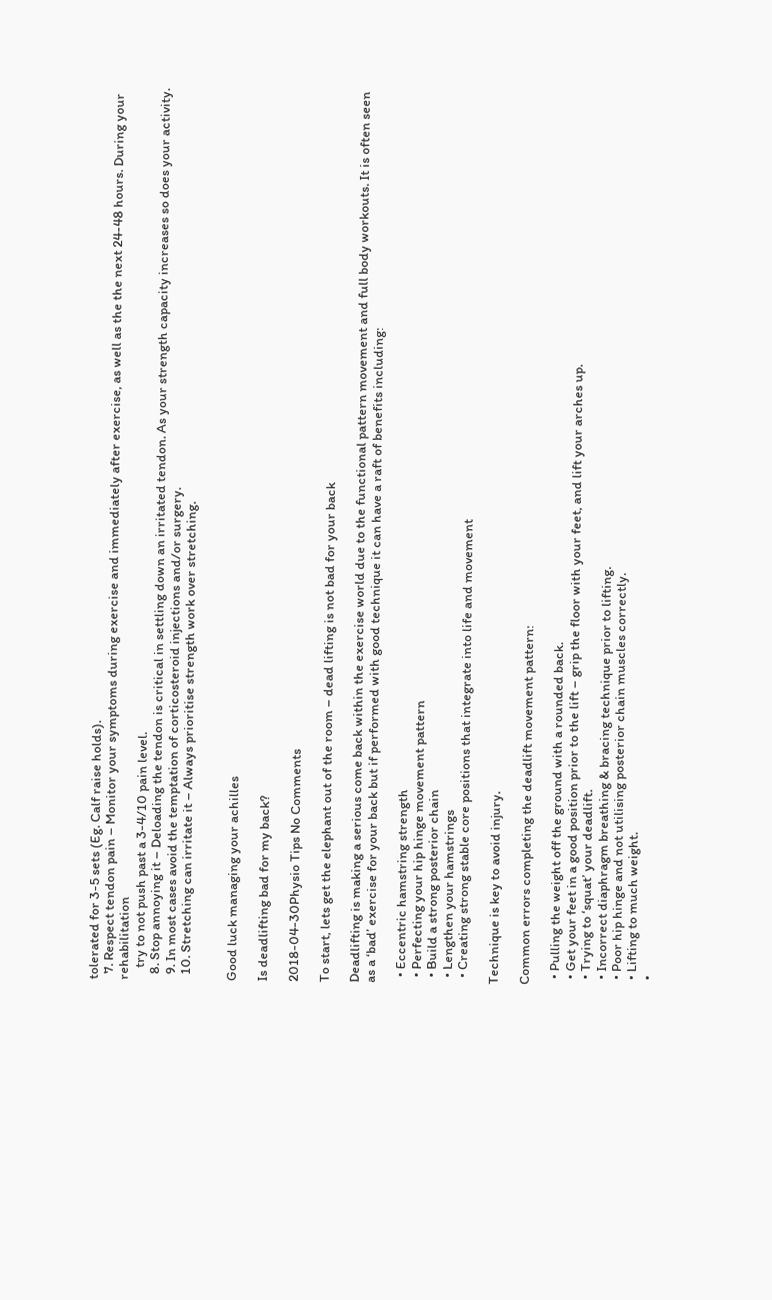tolerated for 3-5 sets (Eg. Calf raise holds).
  7. Respect tendon pain – Monitor your symptoms during exercise and immediately after exercise, as well as the the next 24-48 hours. During your rehabilitation
    try to not push past a 3-4/10 pain level.
  8. Stop annoying it – Deloading the tendon is critical in settling down an irritated tendon. As your strength capacity increases so does your activity.
  9. In most cases avoid the temptation of corticosteroid injections and/or surgery.
  10. Stretching can irritate it – Always prioritise strength work over stretching.


Good luck managing your achilles

Is deadlifting bad for my back?

2018-04-30Physio Tips No Comments

To start, lets get the elephant out of the room – dead lifting is not bad for your back

Deadlifting is making a serious come back within the exercise world due to the functional pattern movement and full body workouts. It is often seen as a ‘bad’ exercise for your back but if performed with good technique it can have a raft of benefits including:

  • Eccentric hamstring strength
  • Perfecting your hip hinge movement pattern
  • Build a strong posterior chain
  • Lengthen your hamstrings
  • Creating strong stable core positions that integrate into life and movement

Technique is key to avoid injury.

Common errors completing the deadlift movement pattern:

  • Pulling the weight off the ground with a rounded back.
  • Get your feet in a good position prior to the lift – grip the floor with your feet, and lift your arches up.
  • Trying to ‘squat’ your deadlift.
  • Incorrect diaphragm breathing & bracing technique prior to lifting.
  • Poor hip hinge and not utilising posterior chain muscles correctly.
  • Lifting to much weight.
  •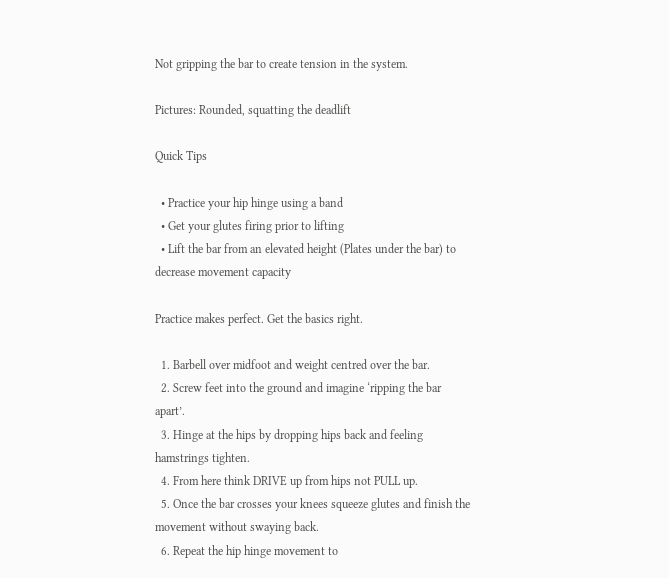Not gripping the bar to create tension in the system.

Pictures: Rounded, squatting the deadlift

Quick Tips

  • Practice your hip hinge using a band
  • Get your glutes firing prior to lifting
  • Lift the bar from an elevated height (Plates under the bar) to decrease movement capacity

Practice makes perfect. Get the basics right.

  1. Barbell over midfoot and weight centred over the bar.
  2. Screw feet into the ground and imagine ‘ripping the bar apart’.
  3. Hinge at the hips by dropping hips back and feeling hamstrings tighten.
  4. From here think DRIVE up from hips not PULL up.
  5. Once the bar crosses your knees squeeze glutes and finish the movement without swaying back.
  6. Repeat the hip hinge movement to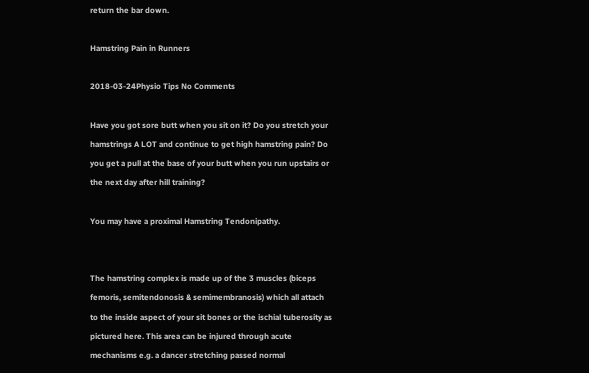return the bar down.

Hamstring Pain in Runners

2018-03-24Physio Tips No Comments

Have you got sore butt when you sit on it? Do you stretch your hamstrings A LOT and continue to get high hamstring pain? Do you get a pull at the base of your butt when you run upstairs or the next day after hill training?

You may have a proximal Hamstring Tendonipathy.


The hamstring complex is made up of the 3 muscles (biceps femoris, semitendonosis & semimembranosis) which all attach to the inside aspect of your sit bones or the ischial tuberosity as pictured here. This area can be injured through acute mechanisms e.g. a dancer stretching passed normal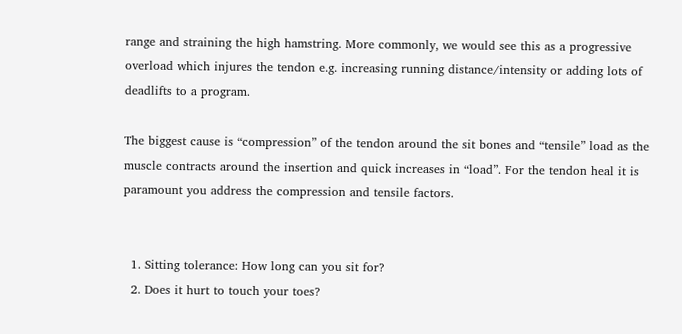range and straining the high hamstring. More commonly, we would see this as a progressive overload which injures the tendon e.g. increasing running distance/intensity or adding lots of deadlifts to a program.

The biggest cause is “compression” of the tendon around the sit bones and “tensile” load as the muscle contracts around the insertion and quick increases in “load”. For the tendon heal it is paramount you address the compression and tensile factors.


  1. Sitting tolerance: How long can you sit for?
  2. Does it hurt to touch your toes?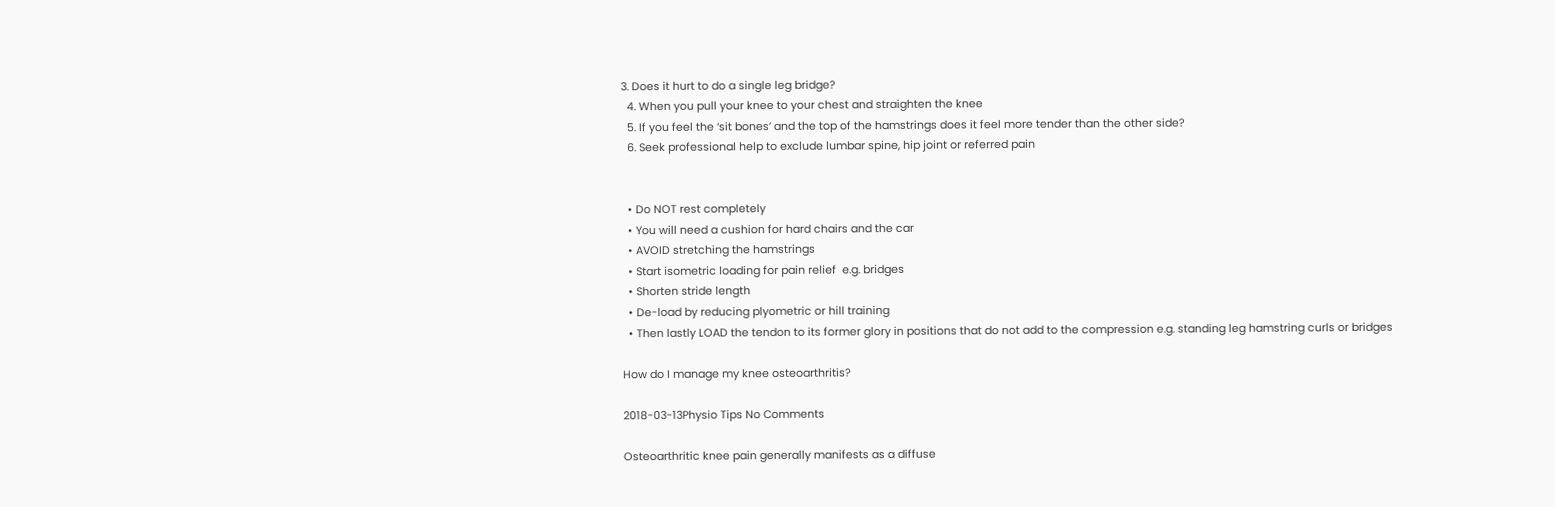3. Does it hurt to do a single leg bridge?
  4. When you pull your knee to your chest and straighten the knee
  5. If you feel the ‘sit bones’ and the top of the hamstrings does it feel more tender than the other side?
  6. Seek professional help to exclude lumbar spine, hip joint or referred pain


  • Do NOT rest completely
  • You will need a cushion for hard chairs and the car
  • AVOID stretching the hamstrings
  • Start isometric loading for pain relief  e.g. bridges
  • Shorten stride length
  • De-load by reducing plyometric or hill training
  • Then lastly LOAD the tendon to its former glory in positions that do not add to the compression e.g. standing leg hamstring curls or bridges

How do I manage my knee osteoarthritis?

2018-03-13Physio Tips No Comments

Osteoarthritic knee pain generally manifests as a diffuse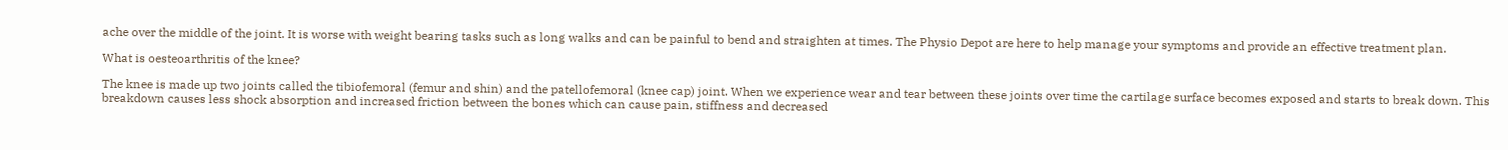ache over the middle of the joint. It is worse with weight bearing tasks such as long walks and can be painful to bend and straighten at times. The Physio Depot are here to help manage your symptoms and provide an effective treatment plan.

What is oesteoarthritis of the knee?

The knee is made up two joints called the tibiofemoral (femur and shin) and the patellofemoral (knee cap) joint. When we experience wear and tear between these joints over time the cartilage surface becomes exposed and starts to break down. This breakdown causes less shock absorption and increased friction between the bones which can cause pain, stiffness and decreased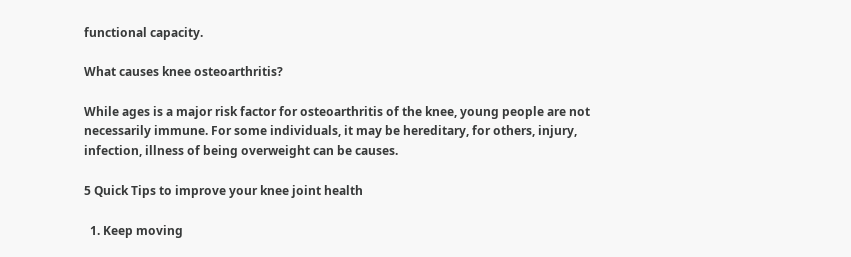functional capacity.

What causes knee osteoarthritis?

While ages is a major risk factor for osteoarthritis of the knee, young people are not necessarily immune. For some individuals, it may be hereditary, for others, injury, infection, illness of being overweight can be causes.

5 Quick Tips to improve your knee joint health

  1. Keep moving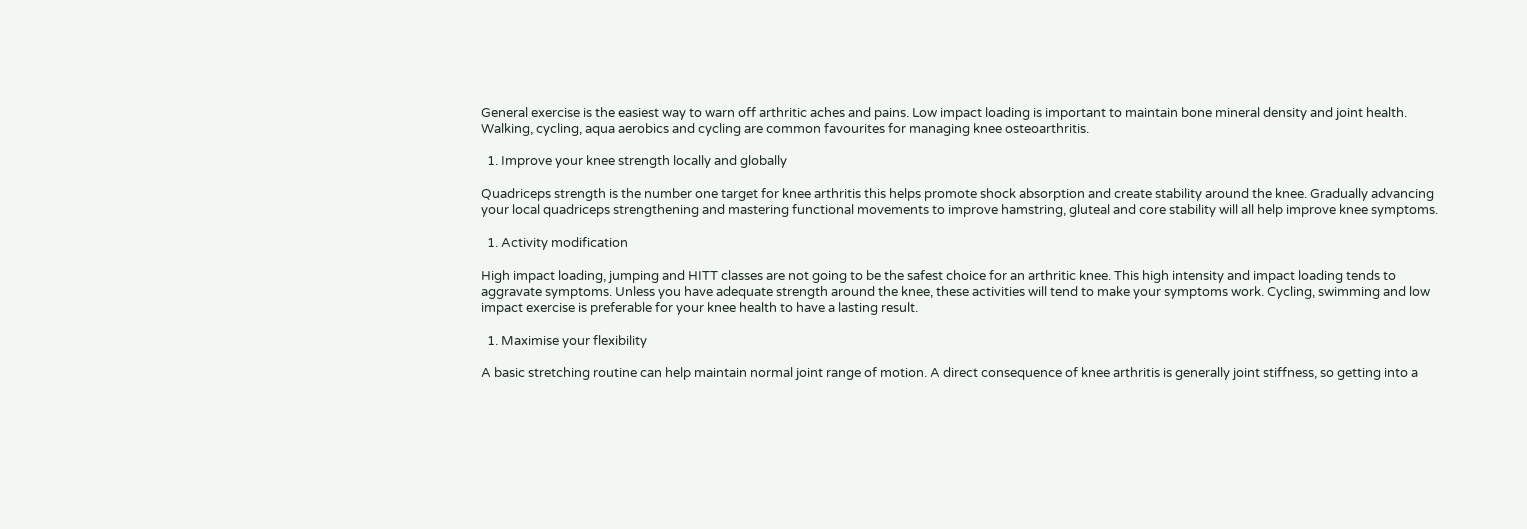General exercise is the easiest way to warn off arthritic aches and pains. Low impact loading is important to maintain bone mineral density and joint health. Walking, cycling, aqua aerobics and cycling are common favourites for managing knee osteoarthritis.

  1. Improve your knee strength locally and globally

Quadriceps strength is the number one target for knee arthritis this helps promote shock absorption and create stability around the knee. Gradually advancing your local quadriceps strengthening and mastering functional movements to improve hamstring, gluteal and core stability will all help improve knee symptoms.

  1. Activity modification

High impact loading, jumping and HITT classes are not going to be the safest choice for an arthritic knee. This high intensity and impact loading tends to aggravate symptoms. Unless you have adequate strength around the knee, these activities will tend to make your symptoms work. Cycling, swimming and low impact exercise is preferable for your knee health to have a lasting result.

  1. Maximise your flexibility

A basic stretching routine can help maintain normal joint range of motion. A direct consequence of knee arthritis is generally joint stiffness, so getting into a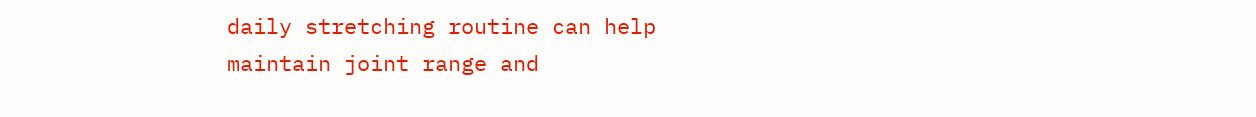daily stretching routine can help maintain joint range and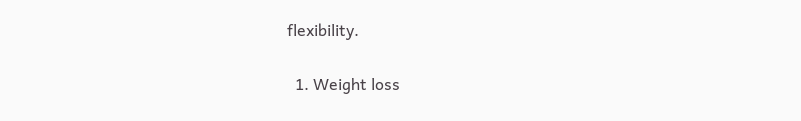flexibility.

  1. Weight loss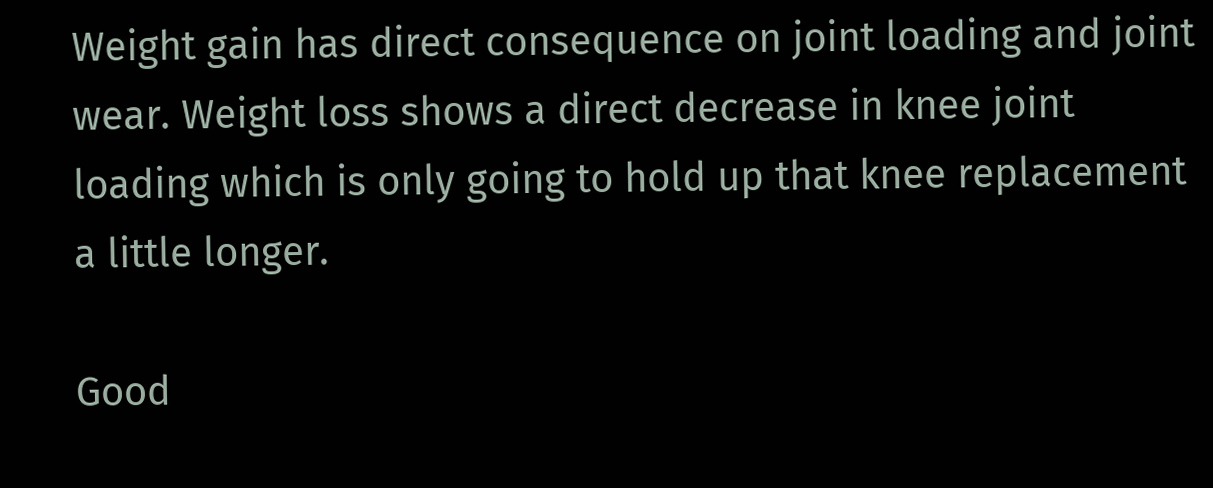Weight gain has direct consequence on joint loading and joint wear. Weight loss shows a direct decrease in knee joint loading which is only going to hold up that knee replacement a little longer.

Good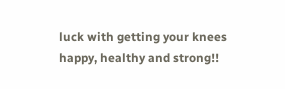luck with getting your knees happy, healthy and strong!!